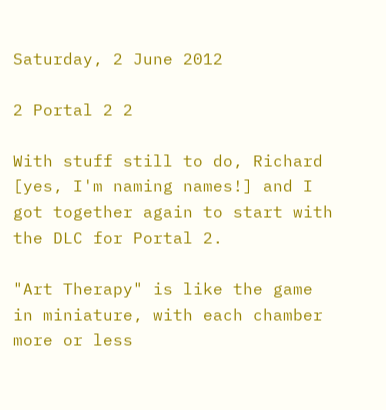Saturday, 2 June 2012

2 Portal 2 2

With stuff still to do, Richard [yes, I'm naming names!] and I got together again to start with the DLC for Portal 2.

"Art Therapy" is like the game in miniature, with each chamber more or less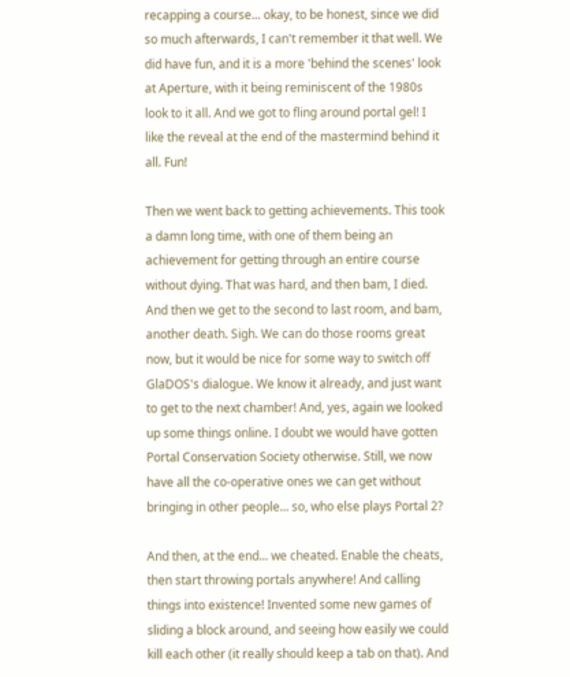recapping a course... okay, to be honest, since we did so much afterwards, I can't remember it that well. We did have fun, and it is a more 'behind the scenes' look at Aperture, with it being reminiscent of the 1980s look to it all. And we got to fling around portal gel! I like the reveal at the end of the mastermind behind it all. Fun!

Then we went back to getting achievements. This took a damn long time, with one of them being an achievement for getting through an entire course without dying. That was hard, and then bam, I died. And then we get to the second to last room, and bam, another death. Sigh. We can do those rooms great now, but it would be nice for some way to switch off GlaDOS's dialogue. We know it already, and just want to get to the next chamber! And, yes, again we looked up some things online. I doubt we would have gotten Portal Conservation Society otherwise. Still, we now have all the co-operative ones we can get without bringing in other people... so, who else plays Portal 2?

And then, at the end... we cheated. Enable the cheats, then start throwing portals anywhere! And calling things into existence! Invented some new games of sliding a block around, and seeing how easily we could kill each other (it really should keep a tab on that). And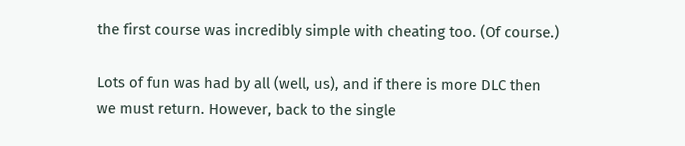the first course was incredibly simple with cheating too. (Of course.)

Lots of fun was had by all (well, us), and if there is more DLC then we must return. However, back to the single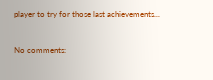player to try for those last achievements...


No comments: